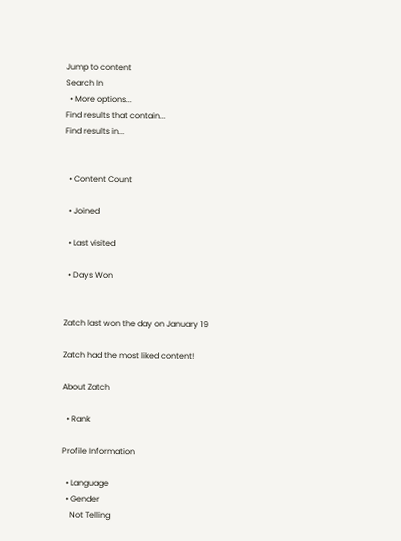Jump to content
Search In
  • More options...
Find results that contain...
Find results in...


  • Content Count

  • Joined

  • Last visited

  • Days Won


Zatch last won the day on January 19

Zatch had the most liked content!

About Zatch

  • Rank

Profile Information

  • Language
  • Gender
    Not Telling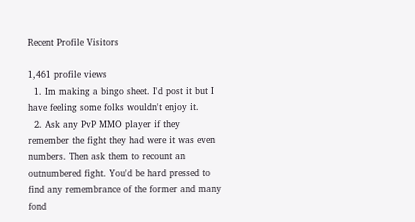Recent Profile Visitors

1,461 profile views
  1. Im making a bingo sheet. I'd post it but I have feeling some folks wouldn't enjoy it.
  2. Ask any PvP MMO player if they remember the fight they had were it was even numbers. Then ask them to recount an outnumbered fight. You'd be hard pressed to find any remembrance of the former and many fond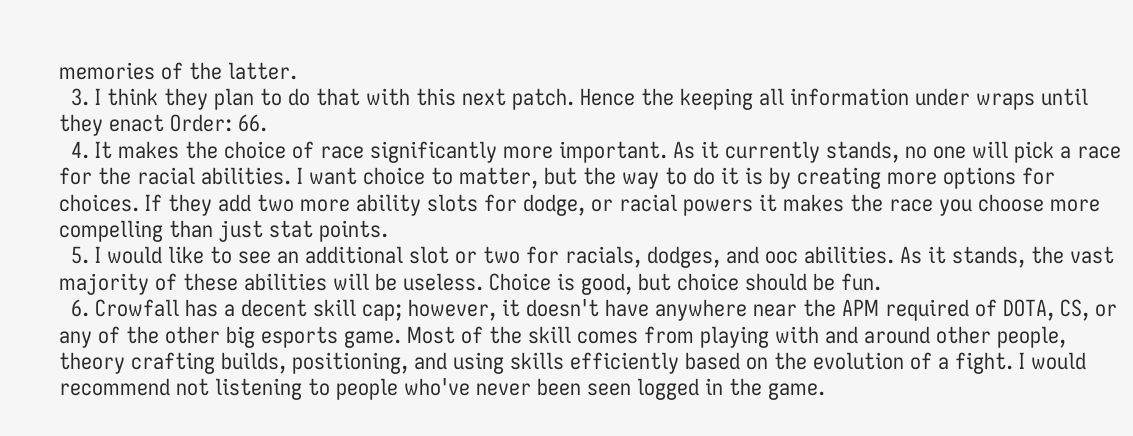memories of the latter.
  3. I think they plan to do that with this next patch. Hence the keeping all information under wraps until they enact Order: 66.
  4. It makes the choice of race significantly more important. As it currently stands, no one will pick a race for the racial abilities. I want choice to matter, but the way to do it is by creating more options for choices. If they add two more ability slots for dodge, or racial powers it makes the race you choose more compelling than just stat points.
  5. I would like to see an additional slot or two for racials, dodges, and ooc abilities. As it stands, the vast majority of these abilities will be useless. Choice is good, but choice should be fun.
  6. Crowfall has a decent skill cap; however, it doesn't have anywhere near the APM required of DOTA, CS, or any of the other big esports game. Most of the skill comes from playing with and around other people, theory crafting builds, positioning, and using skills efficiently based on the evolution of a fight. I would recommend not listening to people who've never been seen logged in the game.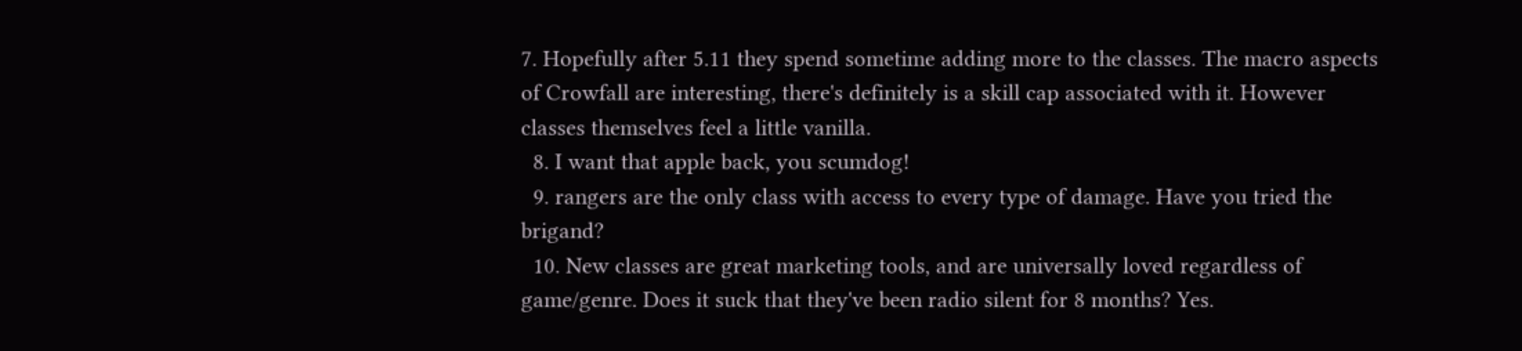7. Hopefully after 5.11 they spend sometime adding more to the classes. The macro aspects of Crowfall are interesting, there's definitely is a skill cap associated with it. However classes themselves feel a little vanilla.
  8. I want that apple back, you scumdog!
  9. rangers are the only class with access to every type of damage. Have you tried the brigand?
  10. New classes are great marketing tools, and are universally loved regardless of game/genre. Does it suck that they've been radio silent for 8 months? Yes.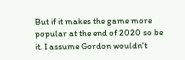But if it makes the game more popular at the end of 2020 so be it. I assume Gordon wouldn't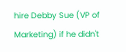hire Debby Sue (VP of Marketing) if he didn't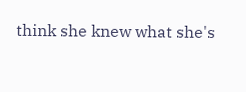think she knew what she's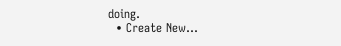doing.
  • Create New...